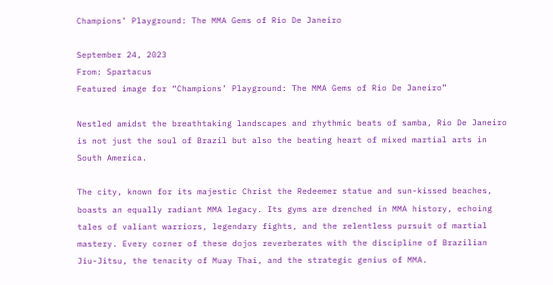Champions’ Playground: The MMA Gems of Rio De Janeiro

September 24, 2023
From: Spartacus
Featured image for “Champions’ Playground: The MMA Gems of Rio De Janeiro”

Nestled amidst the breathtaking landscapes and rhythmic beats of samba, Rio De Janeiro is not just the soul of Brazil but also the beating heart of mixed martial arts in South America.

The city, known for its majestic Christ the Redeemer statue and sun-kissed beaches, boasts an equally radiant MMA legacy. Its gyms are drenched in MMA history, echoing tales of valiant warriors, legendary fights, and the relentless pursuit of martial mastery. Every corner of these dojos reverberates with the discipline of Brazilian Jiu-Jitsu, the tenacity of Muay Thai, and the strategic genius of MMA.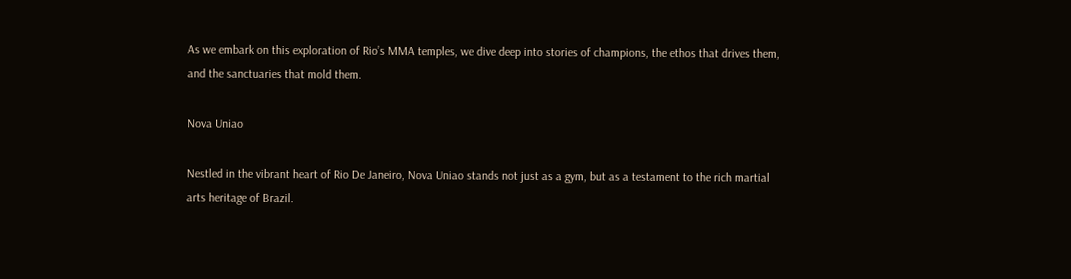As we embark on this exploration of Rio’s MMA temples, we dive deep into stories of champions, the ethos that drives them, and the sanctuaries that mold them.

Nova Uniao

Nestled in the vibrant heart of Rio De Janeiro, Nova Uniao stands not just as a gym, but as a testament to the rich martial arts heritage of Brazil.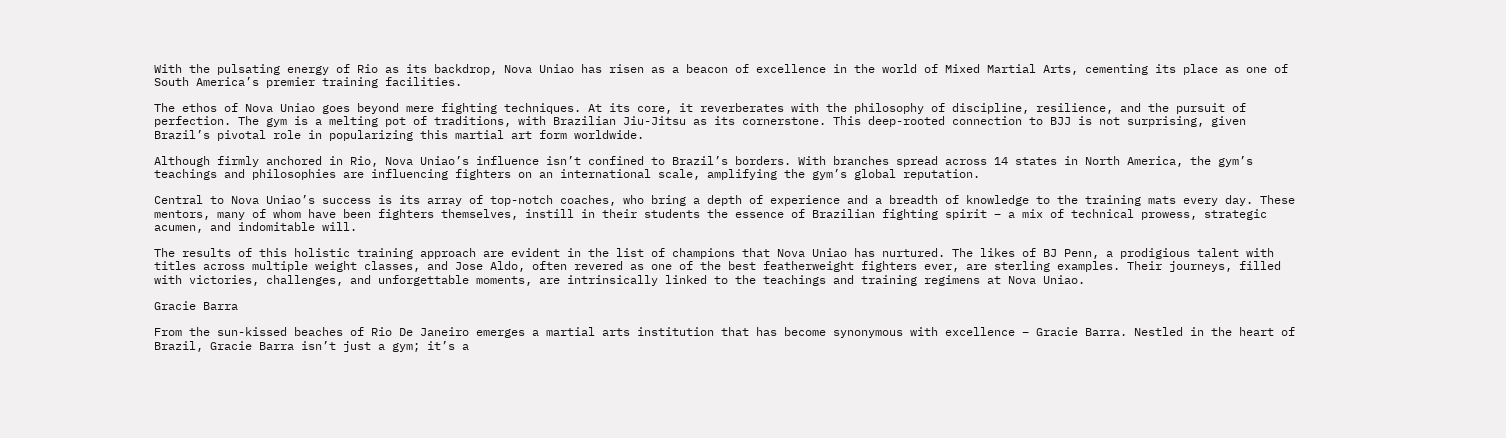With the pulsating energy of Rio as its backdrop, Nova Uniao has risen as a beacon of excellence in the world of Mixed Martial Arts, cementing its place as one of South America’s premier training facilities.

The ethos of Nova Uniao goes beyond mere fighting techniques. At its core, it reverberates with the philosophy of discipline, resilience, and the pursuit of perfection. The gym is a melting pot of traditions, with Brazilian Jiu-Jitsu as its cornerstone. This deep-rooted connection to BJJ is not surprising, given Brazil’s pivotal role in popularizing this martial art form worldwide.

Although firmly anchored in Rio, Nova Uniao’s influence isn’t confined to Brazil’s borders. With branches spread across 14 states in North America, the gym’s teachings and philosophies are influencing fighters on an international scale, amplifying the gym’s global reputation.

Central to Nova Uniao’s success is its array of top-notch coaches, who bring a depth of experience and a breadth of knowledge to the training mats every day. These mentors, many of whom have been fighters themselves, instill in their students the essence of Brazilian fighting spirit – a mix of technical prowess, strategic acumen, and indomitable will.

The results of this holistic training approach are evident in the list of champions that Nova Uniao has nurtured. The likes of BJ Penn, a prodigious talent with titles across multiple weight classes, and Jose Aldo, often revered as one of the best featherweight fighters ever, are sterling examples. Their journeys, filled with victories, challenges, and unforgettable moments, are intrinsically linked to the teachings and training regimens at Nova Uniao.

Gracie Barra

From the sun-kissed beaches of Rio De Janeiro emerges a martial arts institution that has become synonymous with excellence – Gracie Barra. Nestled in the heart of Brazil, Gracie Barra isn’t just a gym; it’s a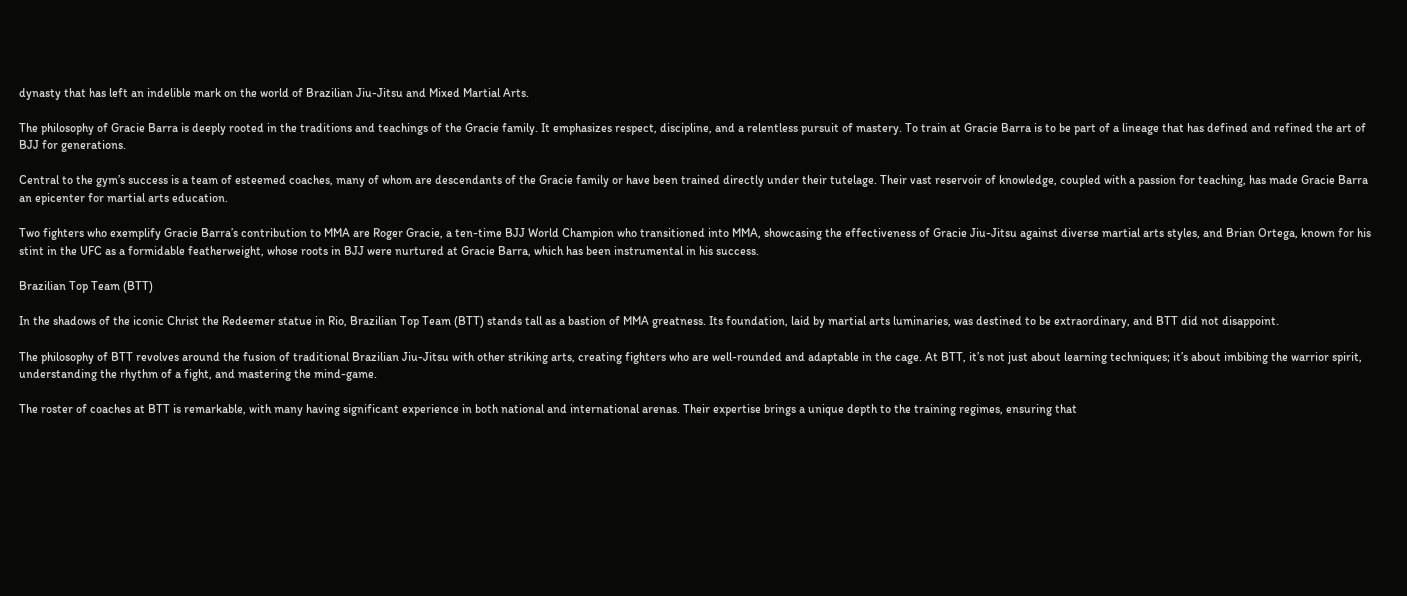dynasty that has left an indelible mark on the world of Brazilian Jiu-Jitsu and Mixed Martial Arts.

The philosophy of Gracie Barra is deeply rooted in the traditions and teachings of the Gracie family. It emphasizes respect, discipline, and a relentless pursuit of mastery. To train at Gracie Barra is to be part of a lineage that has defined and refined the art of BJJ for generations.

Central to the gym’s success is a team of esteemed coaches, many of whom are descendants of the Gracie family or have been trained directly under their tutelage. Their vast reservoir of knowledge, coupled with a passion for teaching, has made Gracie Barra an epicenter for martial arts education.

Two fighters who exemplify Gracie Barra’s contribution to MMA are Roger Gracie, a ten-time BJJ World Champion who transitioned into MMA, showcasing the effectiveness of Gracie Jiu-Jitsu against diverse martial arts styles, and Brian Ortega, known for his stint in the UFC as a formidable featherweight, whose roots in BJJ were nurtured at Gracie Barra, which has been instrumental in his success.

Brazilian Top Team (BTT)

In the shadows of the iconic Christ the Redeemer statue in Rio, Brazilian Top Team (BTT) stands tall as a bastion of MMA greatness. Its foundation, laid by martial arts luminaries, was destined to be extraordinary, and BTT did not disappoint.

The philosophy of BTT revolves around the fusion of traditional Brazilian Jiu-Jitsu with other striking arts, creating fighters who are well-rounded and adaptable in the cage. At BTT, it’s not just about learning techniques; it’s about imbibing the warrior spirit, understanding the rhythm of a fight, and mastering the mind-game.

The roster of coaches at BTT is remarkable, with many having significant experience in both national and international arenas. Their expertise brings a unique depth to the training regimes, ensuring that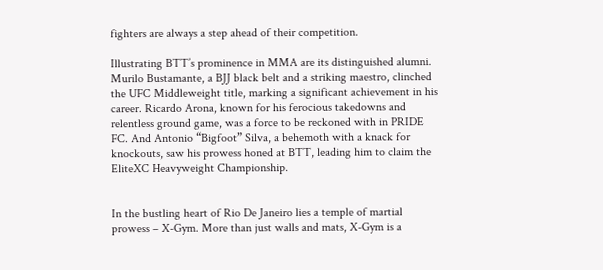fighters are always a step ahead of their competition.

Illustrating BTT’s prominence in MMA are its distinguished alumni. Murilo Bustamante, a BJJ black belt and a striking maestro, clinched the UFC Middleweight title, marking a significant achievement in his career. Ricardo Arona, known for his ferocious takedowns and relentless ground game, was a force to be reckoned with in PRIDE FC. And Antonio “Bigfoot” Silva, a behemoth with a knack for knockouts, saw his prowess honed at BTT, leading him to claim the EliteXC Heavyweight Championship.


In the bustling heart of Rio De Janeiro lies a temple of martial prowess – X-Gym. More than just walls and mats, X-Gym is a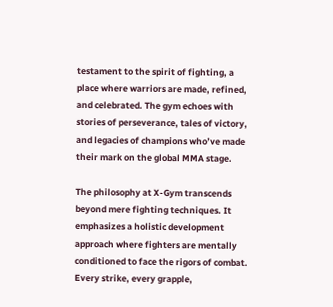testament to the spirit of fighting, a place where warriors are made, refined, and celebrated. The gym echoes with stories of perseverance, tales of victory, and legacies of champions who’ve made their mark on the global MMA stage.

The philosophy at X-Gym transcends beyond mere fighting techniques. It emphasizes a holistic development approach where fighters are mentally conditioned to face the rigors of combat. Every strike, every grapple,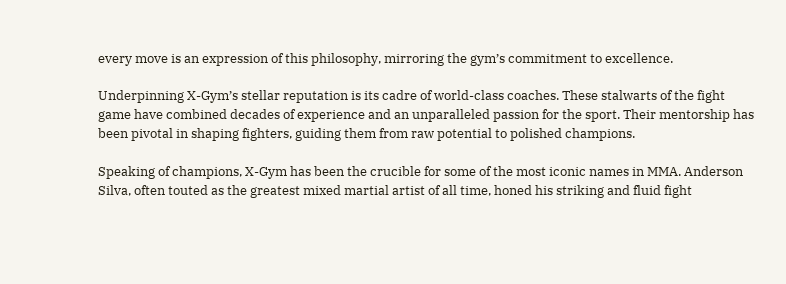every move is an expression of this philosophy, mirroring the gym’s commitment to excellence.

Underpinning X-Gym’s stellar reputation is its cadre of world-class coaches. These stalwarts of the fight game have combined decades of experience and an unparalleled passion for the sport. Their mentorship has been pivotal in shaping fighters, guiding them from raw potential to polished champions.

Speaking of champions, X-Gym has been the crucible for some of the most iconic names in MMA. Anderson Silva, often touted as the greatest mixed martial artist of all time, honed his striking and fluid fight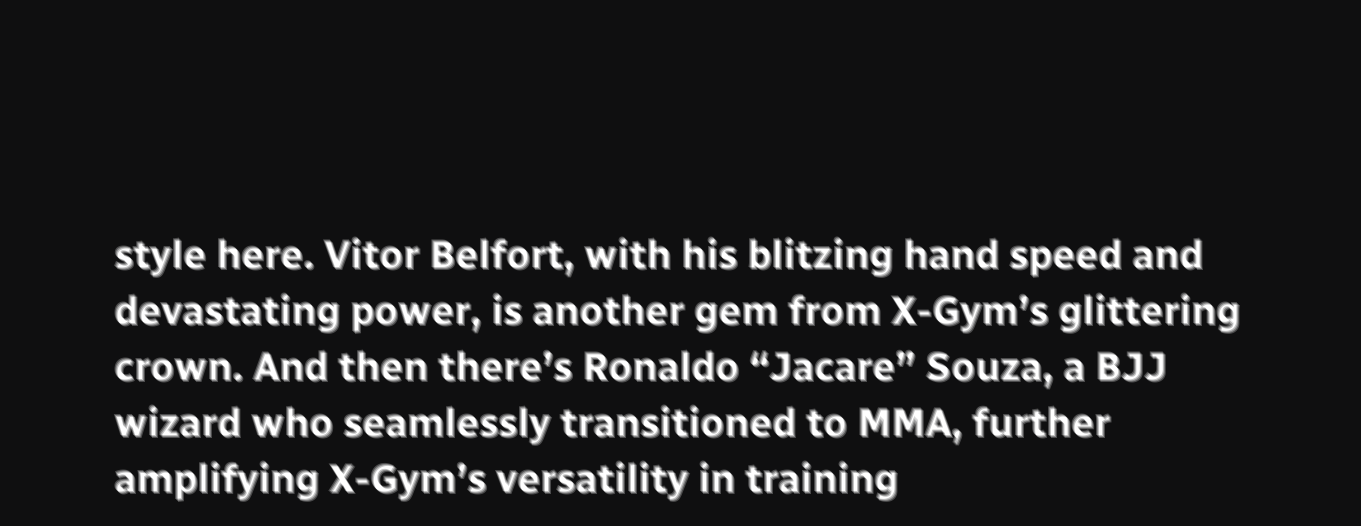style here. Vitor Belfort, with his blitzing hand speed and devastating power, is another gem from X-Gym’s glittering crown. And then there’s Ronaldo “Jacare” Souza, a BJJ wizard who seamlessly transitioned to MMA, further amplifying X-Gym’s versatility in training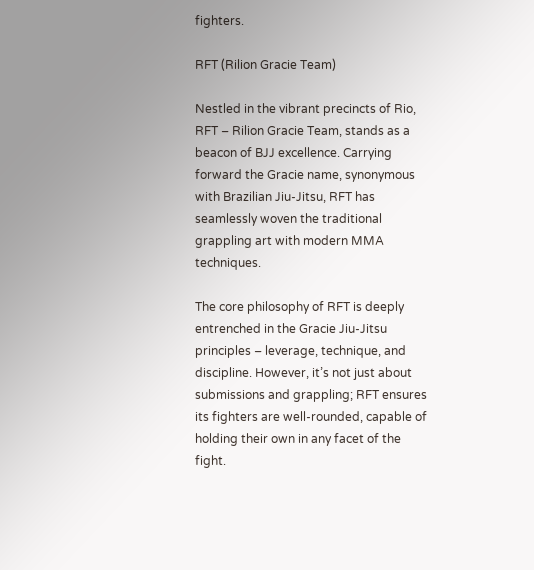fighters.

RFT (Rilion Gracie Team)

Nestled in the vibrant precincts of Rio, RFT – Rilion Gracie Team, stands as a beacon of BJJ excellence. Carrying forward the Gracie name, synonymous with Brazilian Jiu-Jitsu, RFT has seamlessly woven the traditional grappling art with modern MMA techniques.

The core philosophy of RFT is deeply entrenched in the Gracie Jiu-Jitsu principles – leverage, technique, and discipline. However, it’s not just about submissions and grappling; RFT ensures its fighters are well-rounded, capable of holding their own in any facet of the fight.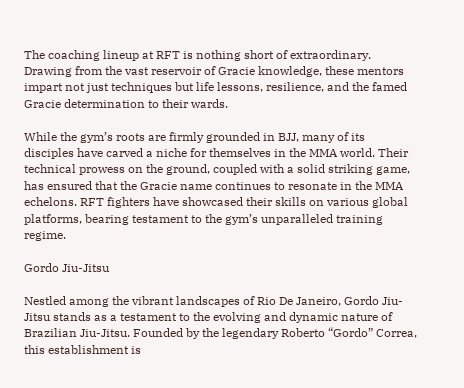The coaching lineup at RFT is nothing short of extraordinary. Drawing from the vast reservoir of Gracie knowledge, these mentors impart not just techniques but life lessons, resilience, and the famed Gracie determination to their wards.

While the gym’s roots are firmly grounded in BJJ, many of its disciples have carved a niche for themselves in the MMA world. Their technical prowess on the ground, coupled with a solid striking game, has ensured that the Gracie name continues to resonate in the MMA echelons. RFT fighters have showcased their skills on various global platforms, bearing testament to the gym’s unparalleled training regime.

Gordo Jiu-Jitsu

Nestled among the vibrant landscapes of Rio De Janeiro, Gordo Jiu-Jitsu stands as a testament to the evolving and dynamic nature of Brazilian Jiu-Jitsu. Founded by the legendary Roberto “Gordo” Correa, this establishment is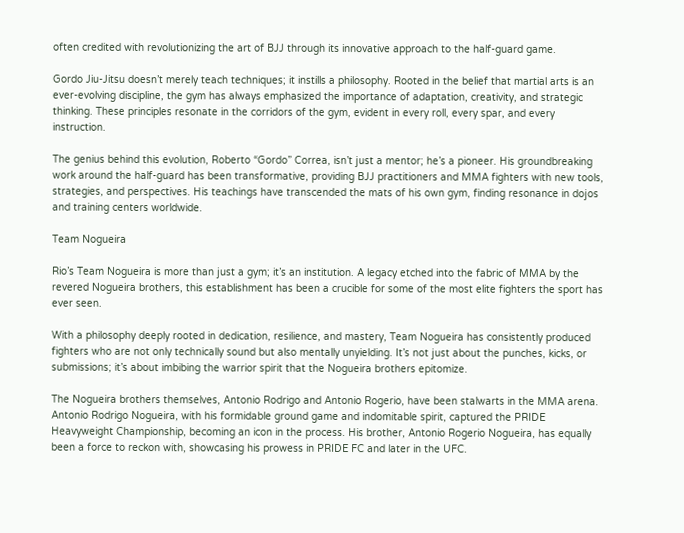often credited with revolutionizing the art of BJJ through its innovative approach to the half-guard game.

Gordo Jiu-Jitsu doesn’t merely teach techniques; it instills a philosophy. Rooted in the belief that martial arts is an ever-evolving discipline, the gym has always emphasized the importance of adaptation, creativity, and strategic thinking. These principles resonate in the corridors of the gym, evident in every roll, every spar, and every instruction.

The genius behind this evolution, Roberto “Gordo” Correa, isn’t just a mentor; he’s a pioneer. His groundbreaking work around the half-guard has been transformative, providing BJJ practitioners and MMA fighters with new tools, strategies, and perspectives. His teachings have transcended the mats of his own gym, finding resonance in dojos and training centers worldwide.

Team Nogueira

Rio’s Team Nogueira is more than just a gym; it’s an institution. A legacy etched into the fabric of MMA by the revered Nogueira brothers, this establishment has been a crucible for some of the most elite fighters the sport has ever seen.

With a philosophy deeply rooted in dedication, resilience, and mastery, Team Nogueira has consistently produced fighters who are not only technically sound but also mentally unyielding. It’s not just about the punches, kicks, or submissions; it’s about imbibing the warrior spirit that the Nogueira brothers epitomize.

The Nogueira brothers themselves, Antonio Rodrigo and Antonio Rogerio, have been stalwarts in the MMA arena. Antonio Rodrigo Nogueira, with his formidable ground game and indomitable spirit, captured the PRIDE Heavyweight Championship, becoming an icon in the process. His brother, Antonio Rogerio Nogueira, has equally been a force to reckon with, showcasing his prowess in PRIDE FC and later in the UFC.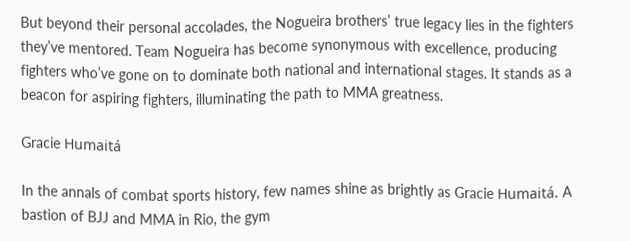But beyond their personal accolades, the Nogueira brothers’ true legacy lies in the fighters they’ve mentored. Team Nogueira has become synonymous with excellence, producing fighters who’ve gone on to dominate both national and international stages. It stands as a beacon for aspiring fighters, illuminating the path to MMA greatness.

Gracie Humaitá

In the annals of combat sports history, few names shine as brightly as Gracie Humaitá. A bastion of BJJ and MMA in Rio, the gym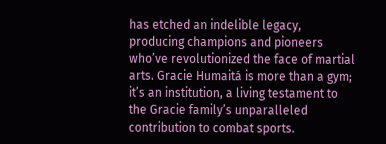has etched an indelible legacy, producing champions and pioneers who’ve revolutionized the face of martial arts. Gracie Humaitá is more than a gym; it’s an institution, a living testament to the Gracie family’s unparalleled contribution to combat sports.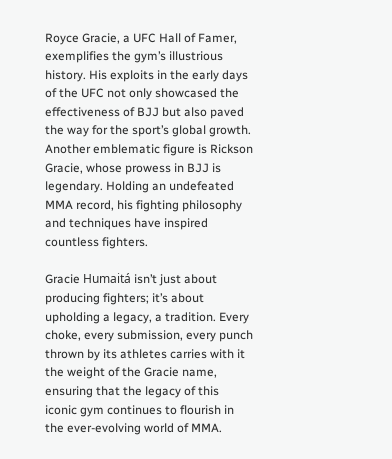Royce Gracie, a UFC Hall of Famer, exemplifies the gym’s illustrious history. His exploits in the early days of the UFC not only showcased the effectiveness of BJJ but also paved the way for the sport’s global growth. Another emblematic figure is Rickson Gracie, whose prowess in BJJ is legendary. Holding an undefeated MMA record, his fighting philosophy and techniques have inspired countless fighters.

Gracie Humaitá isn’t just about producing fighters; it’s about upholding a legacy, a tradition. Every choke, every submission, every punch thrown by its athletes carries with it the weight of the Gracie name, ensuring that the legacy of this iconic gym continues to flourish in the ever-evolving world of MMA.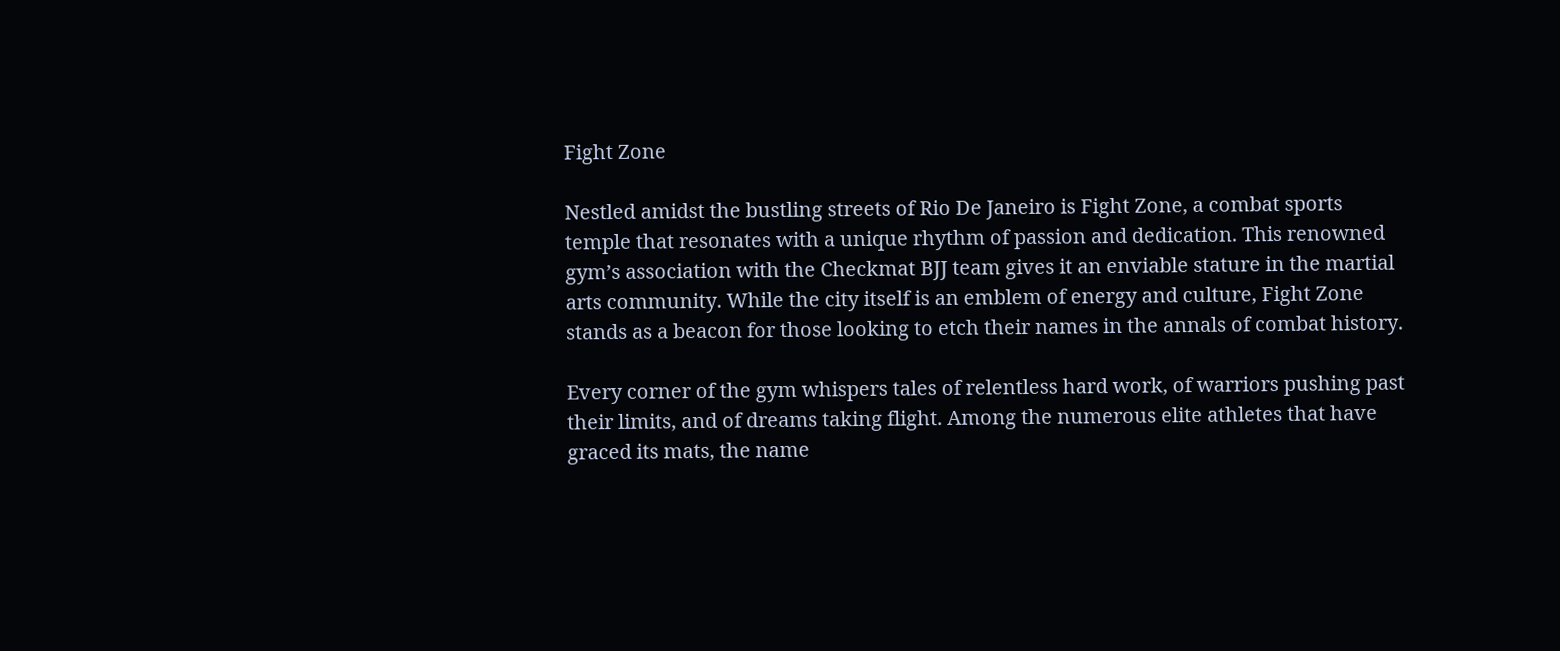Fight Zone

Nestled amidst the bustling streets of Rio De Janeiro is Fight Zone, a combat sports temple that resonates with a unique rhythm of passion and dedication. This renowned gym’s association with the Checkmat BJJ team gives it an enviable stature in the martial arts community. While the city itself is an emblem of energy and culture, Fight Zone stands as a beacon for those looking to etch their names in the annals of combat history.

Every corner of the gym whispers tales of relentless hard work, of warriors pushing past their limits, and of dreams taking flight. Among the numerous elite athletes that have graced its mats, the name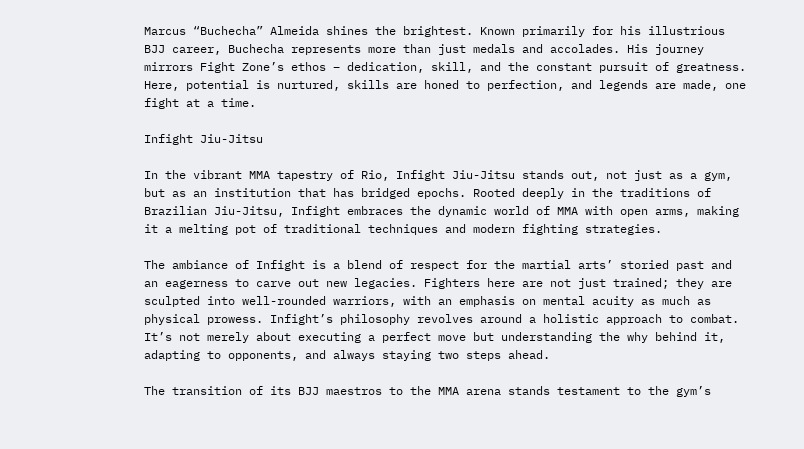Marcus “Buchecha” Almeida shines the brightest. Known primarily for his illustrious BJJ career, Buchecha represents more than just medals and accolades. His journey mirrors Fight Zone’s ethos – dedication, skill, and the constant pursuit of greatness. Here, potential is nurtured, skills are honed to perfection, and legends are made, one fight at a time.

Infight Jiu-Jitsu

In the vibrant MMA tapestry of Rio, Infight Jiu-Jitsu stands out, not just as a gym, but as an institution that has bridged epochs. Rooted deeply in the traditions of Brazilian Jiu-Jitsu, Infight embraces the dynamic world of MMA with open arms, making it a melting pot of traditional techniques and modern fighting strategies.

The ambiance of Infight is a blend of respect for the martial arts’ storied past and an eagerness to carve out new legacies. Fighters here are not just trained; they are sculpted into well-rounded warriors, with an emphasis on mental acuity as much as physical prowess. Infight’s philosophy revolves around a holistic approach to combat. It’s not merely about executing a perfect move but understanding the why behind it, adapting to opponents, and always staying two steps ahead.

The transition of its BJJ maestros to the MMA arena stands testament to the gym’s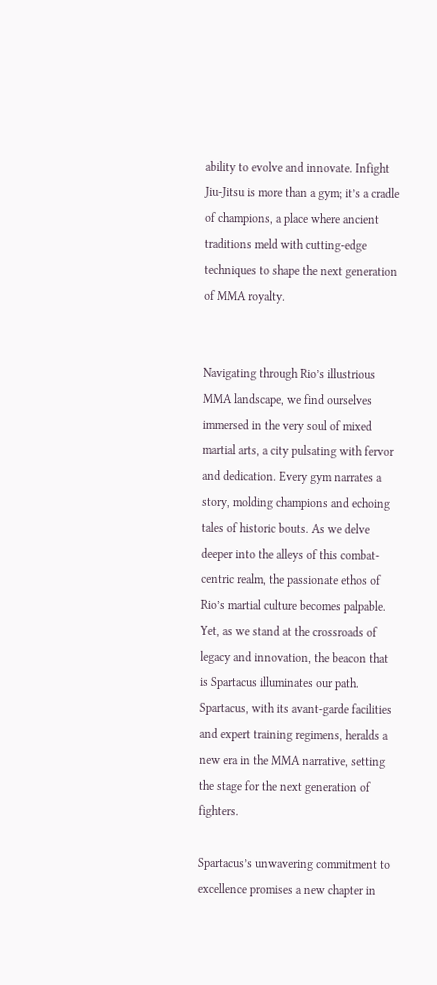ability to evolve and innovate. Infight Jiu-Jitsu is more than a gym; it’s a cradle of champions, a place where ancient traditions meld with cutting-edge techniques to shape the next generation of MMA royalty.


Navigating through Rio’s illustrious MMA landscape, we find ourselves immersed in the very soul of mixed martial arts, a city pulsating with fervor and dedication. Every gym narrates a story, molding champions and echoing tales of historic bouts. As we delve deeper into the alleys of this combat-centric realm, the passionate ethos of Rio’s martial culture becomes palpable. Yet, as we stand at the crossroads of legacy and innovation, the beacon that is Spartacus illuminates our path. Spartacus, with its avant-garde facilities and expert training regimens, heralds a new era in the MMA narrative, setting the stage for the next generation of fighters.

Spartacus’s unwavering commitment to excellence promises a new chapter in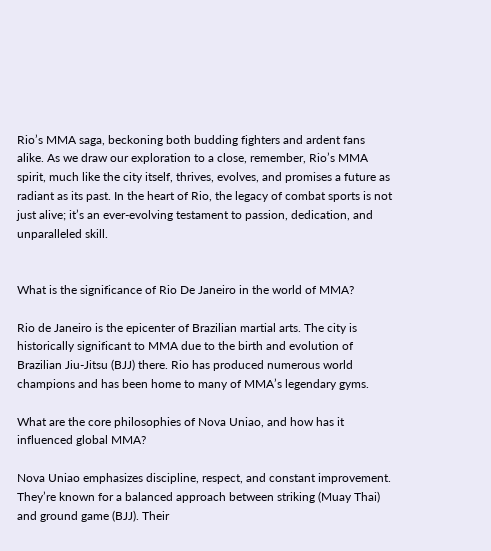Rio’s MMA saga, beckoning both budding fighters and ardent fans alike. As we draw our exploration to a close, remember, Rio’s MMA spirit, much like the city itself, thrives, evolves, and promises a future as radiant as its past. In the heart of Rio, the legacy of combat sports is not just alive; it’s an ever-evolving testament to passion, dedication, and unparalleled skill.


What is the significance of Rio De Janeiro in the world of MMA?

Rio de Janeiro is the epicenter of Brazilian martial arts. The city is historically significant to MMA due to the birth and evolution of Brazilian Jiu-Jitsu (BJJ) there. Rio has produced numerous world champions and has been home to many of MMA’s legendary gyms.

What are the core philosophies of Nova Uniao, and how has it influenced global MMA?

Nova Uniao emphasizes discipline, respect, and constant improvement. They’re known for a balanced approach between striking (Muay Thai) and ground game (BJJ). Their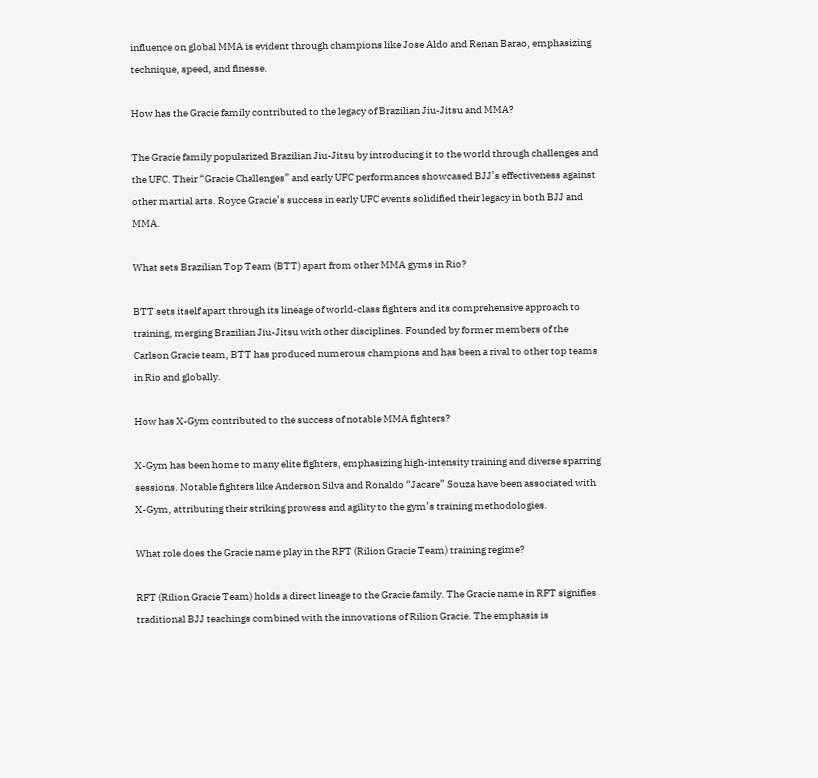influence on global MMA is evident through champions like Jose Aldo and Renan Barao, emphasizing technique, speed, and finesse.

How has the Gracie family contributed to the legacy of Brazilian Jiu-Jitsu and MMA?

The Gracie family popularized Brazilian Jiu-Jitsu by introducing it to the world through challenges and the UFC. Their “Gracie Challenges” and early UFC performances showcased BJJ’s effectiveness against other martial arts. Royce Gracie’s success in early UFC events solidified their legacy in both BJJ and MMA.

What sets Brazilian Top Team (BTT) apart from other MMA gyms in Rio?

BTT sets itself apart through its lineage of world-class fighters and its comprehensive approach to training, merging Brazilian Jiu-Jitsu with other disciplines. Founded by former members of the Carlson Gracie team, BTT has produced numerous champions and has been a rival to other top teams in Rio and globally.

How has X-Gym contributed to the success of notable MMA fighters?

X-Gym has been home to many elite fighters, emphasizing high-intensity training and diverse sparring sessions. Notable fighters like Anderson Silva and Ronaldo “Jacare” Souza have been associated with X-Gym, attributing their striking prowess and agility to the gym’s training methodologies.

What role does the Gracie name play in the RFT (Rilion Gracie Team) training regime?

RFT (Rilion Gracie Team) holds a direct lineage to the Gracie family. The Gracie name in RFT signifies traditional BJJ teachings combined with the innovations of Rilion Gracie. The emphasis is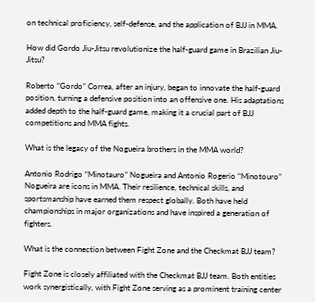on technical proficiency, self-defense, and the application of BJJ in MMA.

How did Gordo Jiu-Jitsu revolutionize the half-guard game in Brazilian Jiu-Jitsu?

Roberto “Gordo” Correa, after an injury, began to innovate the half-guard position, turning a defensive position into an offensive one. His adaptations added depth to the half-guard game, making it a crucial part of BJJ competitions and MMA fights.

What is the legacy of the Nogueira brothers in the MMA world?

Antonio Rodrigo “Minotauro” Nogueira and Antonio Rogerio “Minotouro” Nogueira are icons in MMA. Their resilience, technical skills, and sportsmanship have earned them respect globally. Both have held championships in major organizations and have inspired a generation of fighters.

What is the connection between Fight Zone and the Checkmat BJJ team?

Fight Zone is closely affiliated with the Checkmat BJJ team. Both entities work synergistically, with Fight Zone serving as a prominent training center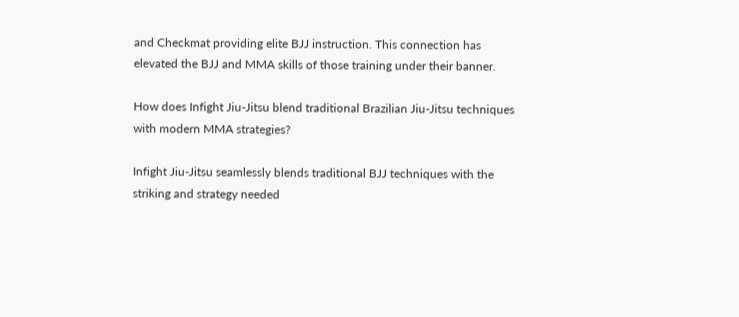and Checkmat providing elite BJJ instruction. This connection has elevated the BJJ and MMA skills of those training under their banner.

How does Infight Jiu-Jitsu blend traditional Brazilian Jiu-Jitsu techniques with modern MMA strategies?

Infight Jiu-Jitsu seamlessly blends traditional BJJ techniques with the striking and strategy needed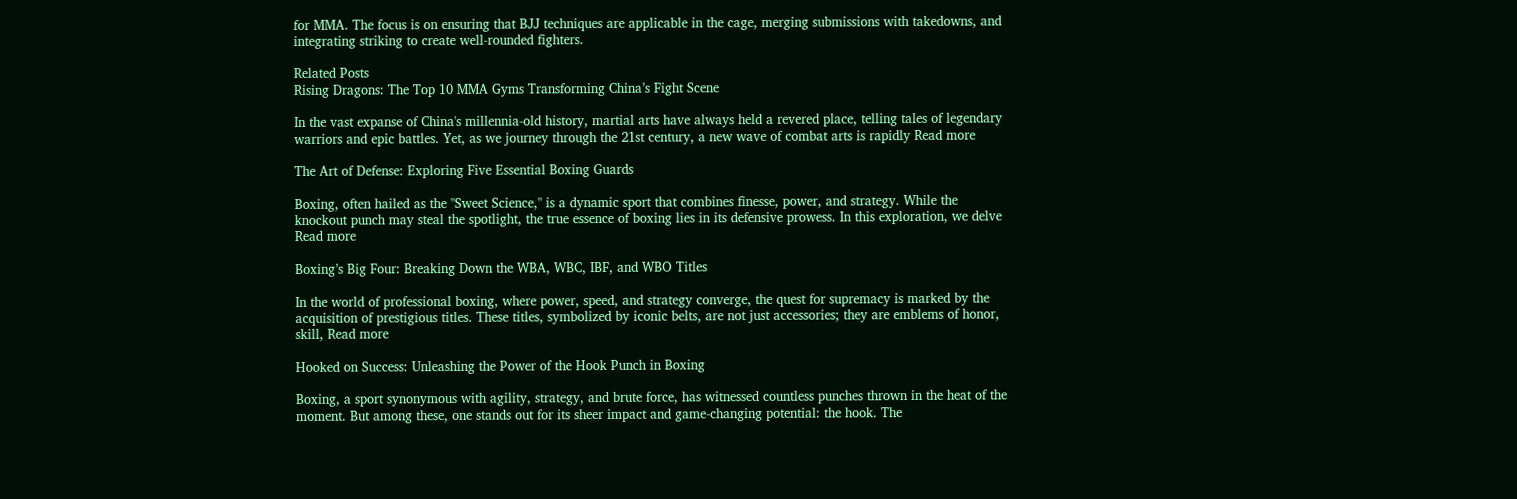for MMA. The focus is on ensuring that BJJ techniques are applicable in the cage, merging submissions with takedowns, and integrating striking to create well-rounded fighters.

Related Posts
Rising Dragons: The Top 10 MMA Gyms Transforming China’s Fight Scene

In the vast expanse of China's millennia-old history, martial arts have always held a revered place, telling tales of legendary warriors and epic battles. Yet, as we journey through the 21st century, a new wave of combat arts is rapidly Read more

The Art of Defense: Exploring Five Essential Boxing Guards

Boxing, often hailed as the "Sweet Science," is a dynamic sport that combines finesse, power, and strategy. While the knockout punch may steal the spotlight, the true essence of boxing lies in its defensive prowess. In this exploration, we delve Read more

Boxing’s Big Four: Breaking Down the WBA, WBC, IBF, and WBO Titles

In the world of professional boxing, where power, speed, and strategy converge, the quest for supremacy is marked by the acquisition of prestigious titles. These titles, symbolized by iconic belts, are not just accessories; they are emblems of honor, skill, Read more

Hooked on Success: Unleashing the Power of the Hook Punch in Boxing

Boxing, a sport synonymous with agility, strategy, and brute force, has witnessed countless punches thrown in the heat of the moment. But among these, one stands out for its sheer impact and game-changing potential: the hook. The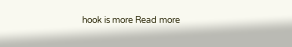hook is more Read more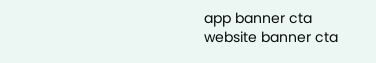app banner cta
website banner cta